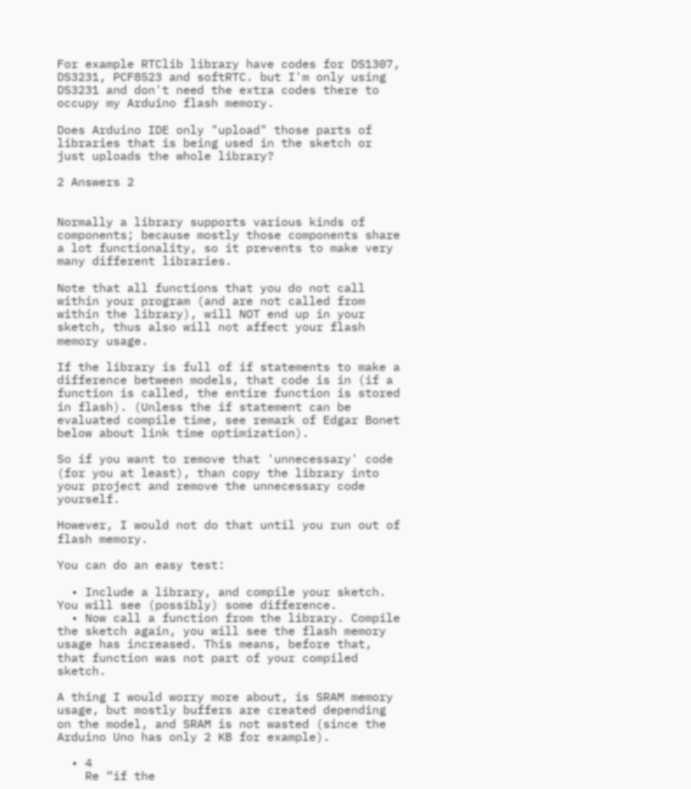For example RTClib library have codes for DS1307, DS3231, PCF8523 and softRTC. but I'm only using DS3231 and don't need the extra codes there to occupy my Arduino flash memory.

Does Arduino IDE only "upload" those parts of libraries that is being used in the sketch or just uploads the whole library?

2 Answers 2


Normally a library supports various kinds of components; because mostly those components share a lot functionality, so it prevents to make very many different libraries.

Note that all functions that you do not call within your program (and are not called from within the library), will NOT end up in your sketch, thus also will not affect your flash memory usage.

If the library is full of if statements to make a difference between models, that code is in (if a function is called, the entire function is stored in flash). (Unless the if statement can be evaluated compile time, see remark of Edgar Bonet below about link time optimization).

So if you want to remove that 'unnecessary' code (for you at least), than copy the library into your project and remove the unnecessary code yourself.

However, I would not do that until you run out of flash memory.

You can do an easy test:

  • Include a library, and compile your sketch. You will see (possibly) some difference.
  • Now call a function from the library. Compile the sketch again, you will see the flash memory usage has increased. This means, before that, that function was not part of your compiled sketch.

A thing I would worry more about, is SRAM memory usage, but mostly buffers are created depending on the model, and SRAM is not wasted (since the Arduino Uno has only 2 KB for example).

  • 4
    Re “if the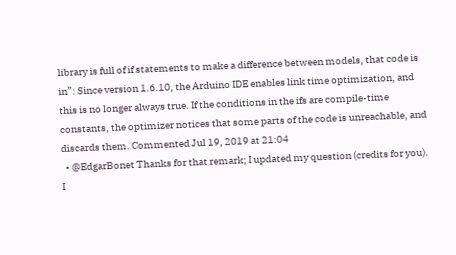library is full of if statements to make a difference between models, that code is in”: Since version 1.6.10, the Arduino IDE enables link time optimization, and this is no longer always true. If the conditions in the ifs are compile-time constants, the optimizer notices that some parts of the code is unreachable, and discards them. Commented Jul 19, 2019 at 21:04
  • @EdgarBonet Thanks for that remark; I updated my question (credits for you). I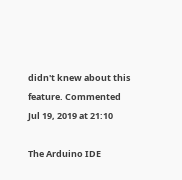didn't knew about this feature. Commented Jul 19, 2019 at 21:10

The Arduino IDE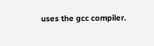uses the gcc compiler.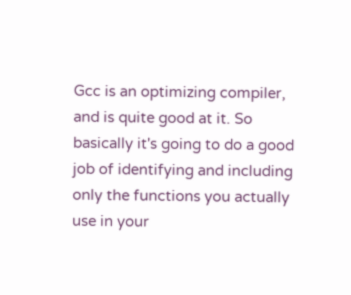Gcc is an optimizing compiler, and is quite good at it. So basically it's going to do a good job of identifying and including only the functions you actually use in your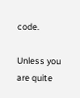code.

Unless you are quite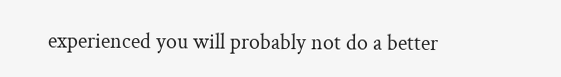experienced you will probably not do a better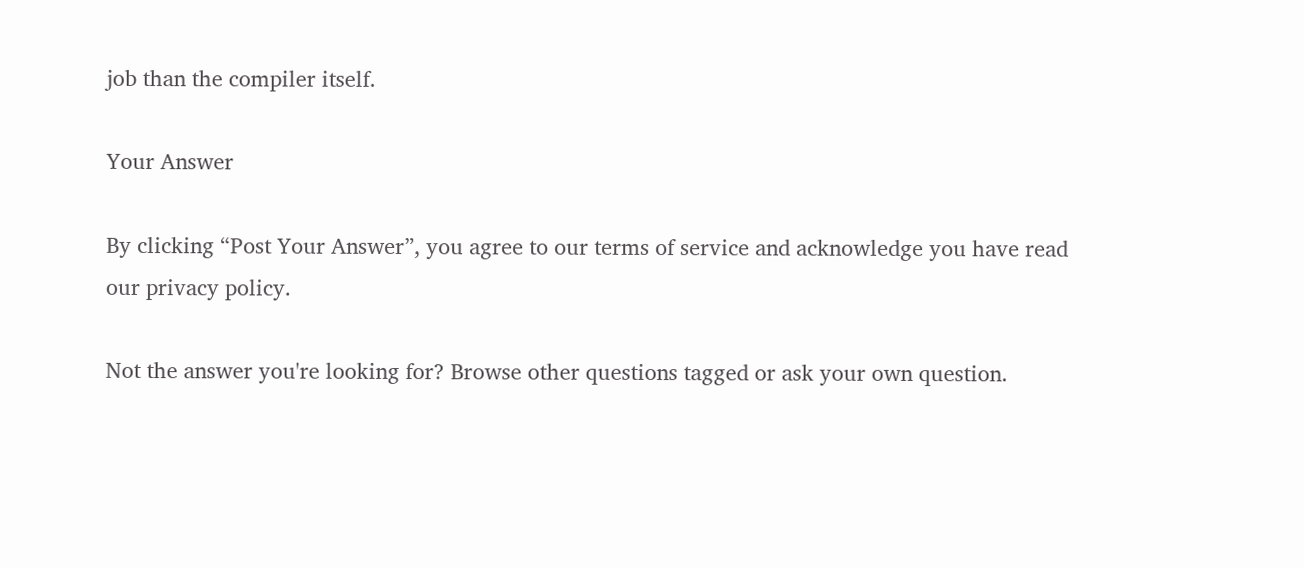job than the compiler itself.

Your Answer

By clicking “Post Your Answer”, you agree to our terms of service and acknowledge you have read our privacy policy.

Not the answer you're looking for? Browse other questions tagged or ask your own question.